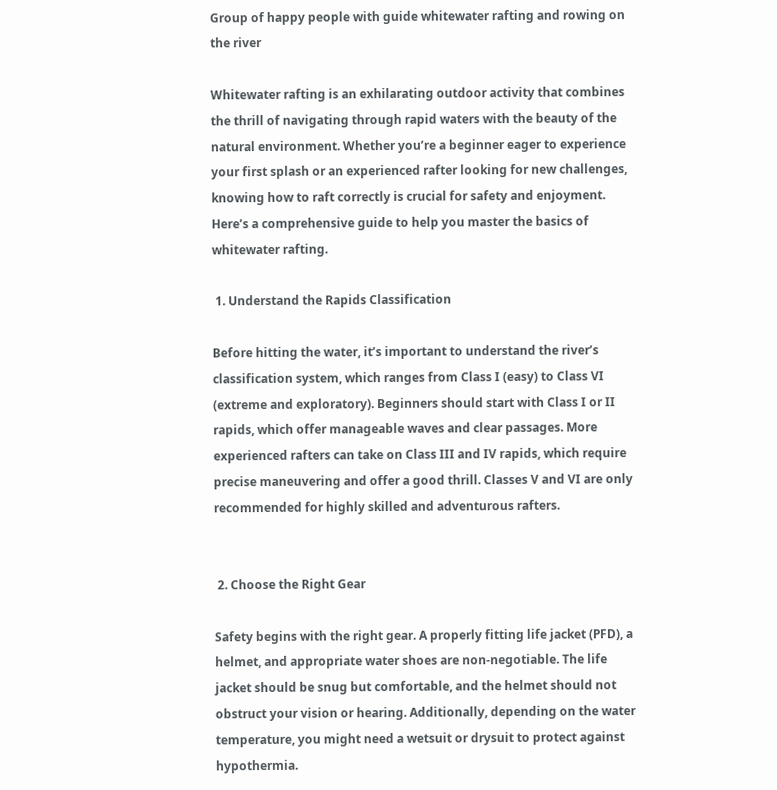Group of happy people with guide whitewater rafting and rowing on the river

Whitewater rafting is an exhilarating outdoor activity that combines the thrill of navigating through rapid waters with the beauty of the natural environment. Whether you’re a beginner eager to experience your first splash or an experienced rafter looking for new challenges, knowing how to raft correctly is crucial for safety and enjoyment. Here’s a comprehensive guide to help you master the basics of whitewater rafting.

 1. Understand the Rapids Classification

Before hitting the water, it’s important to understand the river’s classification system, which ranges from Class I (easy) to Class VI (extreme and exploratory). Beginners should start with Class I or II rapids, which offer manageable waves and clear passages. More experienced rafters can take on Class III and IV rapids, which require precise maneuvering and offer a good thrill. Classes V and VI are only recommended for highly skilled and adventurous rafters.


 2. Choose the Right Gear

Safety begins with the right gear. A properly fitting life jacket (PFD), a helmet, and appropriate water shoes are non-negotiable. The life jacket should be snug but comfortable, and the helmet should not obstruct your vision or hearing. Additionally, depending on the water temperature, you might need a wetsuit or drysuit to protect against hypothermia.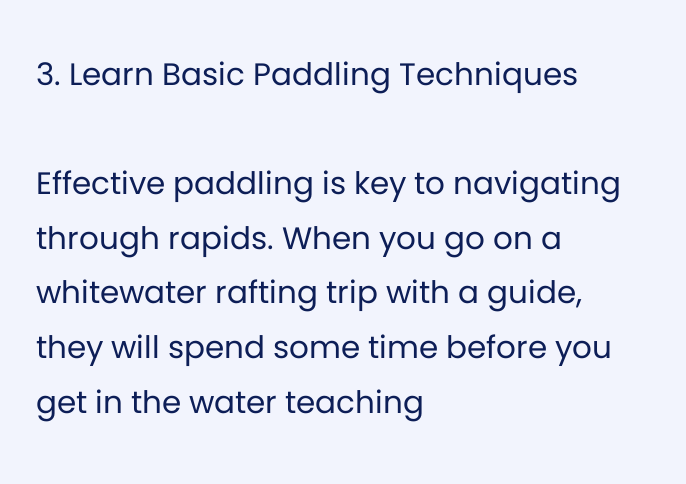3. Learn Basic Paddling Techniques

Effective paddling is key to navigating through rapids. When you go on a whitewater rafting trip with a guide, they will spend some time before you get in the water teaching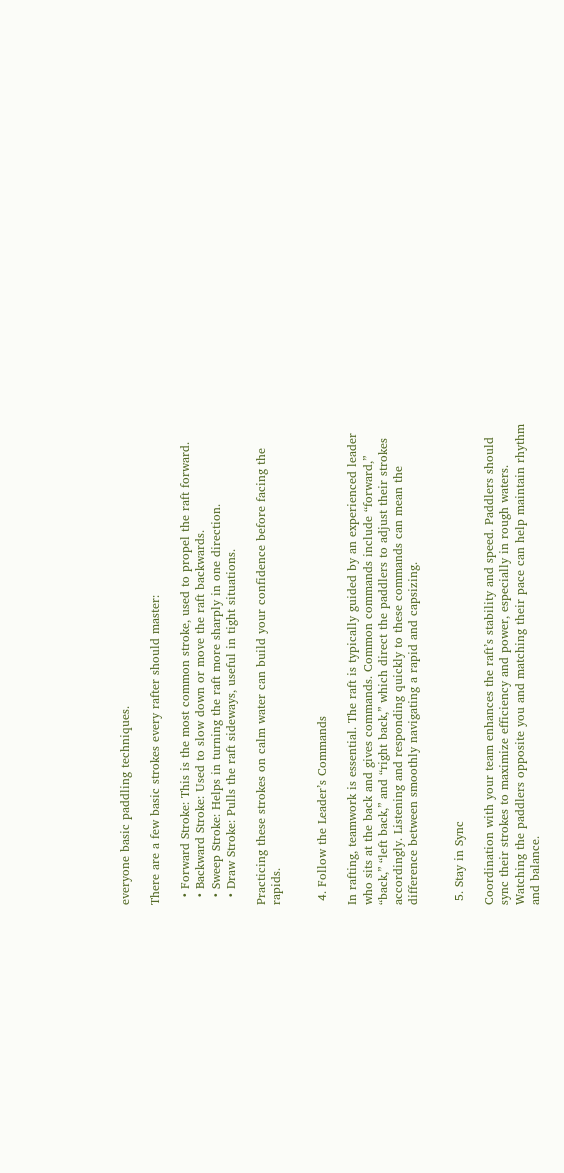everyone basic paddling techniques.

There are a few basic strokes every rafter should master:

  • Forward Stroke: This is the most common stroke, used to propel the raft forward.
  • Backward Stroke: Used to slow down or move the raft backwards.
  • Sweep Stroke: Helps in turning the raft more sharply in one direction.
  • Draw Stroke: Pulls the raft sideways, useful in tight situations.

Practicing these strokes on calm water can build your confidence before facing the rapids.


 4. Follow the Leader’s Commands

In rafting, teamwork is essential. The raft is typically guided by an experienced leader who sits at the back and gives commands. Common commands include “forward,” “back,” “left back,” and “right back,” which direct the paddlers to adjust their strokes accordingly. Listening and responding quickly to these commands can mean the difference between smoothly navigating a rapid and capsizing.


 5. Stay in Sync

Coordination with your team enhances the raft’s stability and speed. Paddlers should sync their strokes to maximize efficiency and power, especially in rough waters. Watching the paddlers opposite you and matching their pace can help maintain rhythm and balance.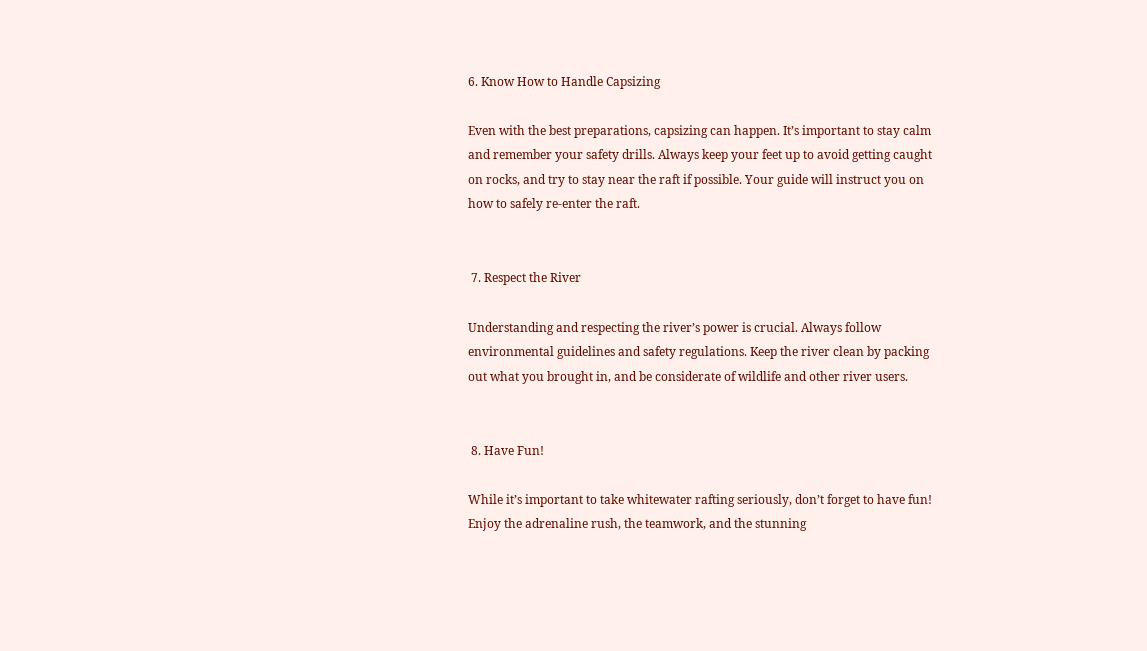6. Know How to Handle Capsizing

Even with the best preparations, capsizing can happen. It’s important to stay calm and remember your safety drills. Always keep your feet up to avoid getting caught on rocks, and try to stay near the raft if possible. Your guide will instruct you on how to safely re-enter the raft.


 7. Respect the River

Understanding and respecting the river’s power is crucial. Always follow environmental guidelines and safety regulations. Keep the river clean by packing out what you brought in, and be considerate of wildlife and other river users.


 8. Have Fun!

While it’s important to take whitewater rafting seriously, don’t forget to have fun! Enjoy the adrenaline rush, the teamwork, and the stunning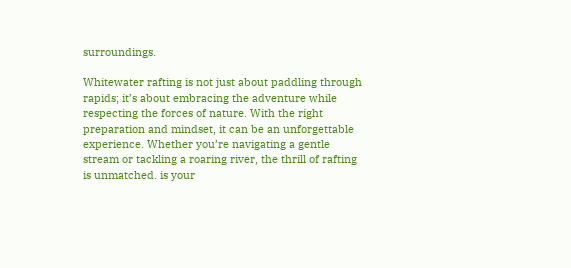surroundings.

Whitewater rafting is not just about paddling through rapids; it’s about embracing the adventure while respecting the forces of nature. With the right preparation and mindset, it can be an unforgettable experience. Whether you’re navigating a gentle stream or tackling a roaring river, the thrill of rafting is unmatched. is your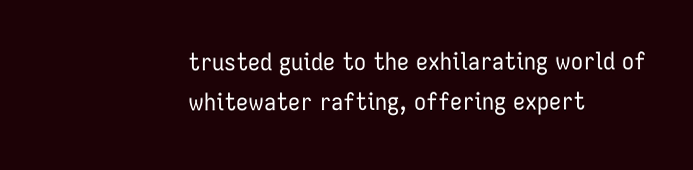trusted guide to the exhilarating world of whitewater rafting, offering expert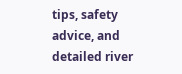tips, safety advice, and detailed river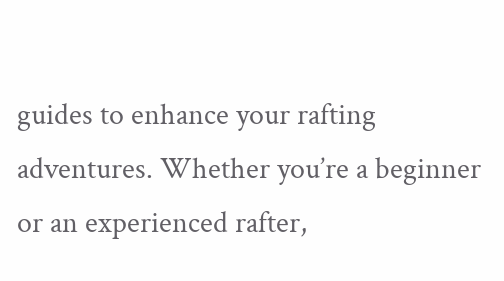guides to enhance your rafting adventures. Whether you’re a beginner or an experienced rafter,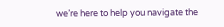we’re here to help you navigate the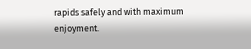rapids safely and with maximum enjoyment.